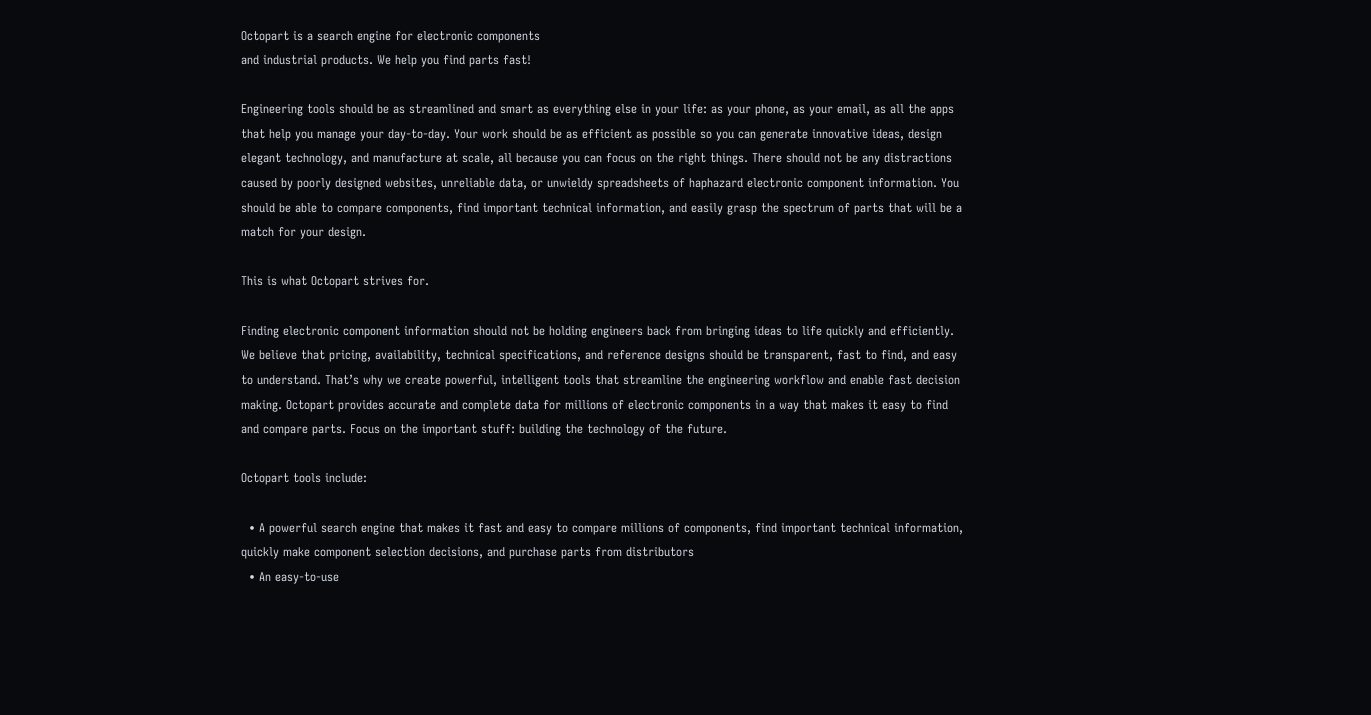Octopart is a search engine for electronic components
and industrial products. We help you find parts fast!

Engineering tools should be as streamlined and smart as everything else in your life: as your phone, as your email, as all the apps that help you manage your day-to-day. Your work should be as efficient as possible so you can generate innovative ideas, design elegant technology, and manufacture at scale, all because you can focus on the right things. There should not be any distractions caused by poorly designed websites, unreliable data, or unwieldy spreadsheets of haphazard electronic component information. You should be able to compare components, find important technical information, and easily grasp the spectrum of parts that will be a match for your design.

This is what Octopart strives for.

Finding electronic component information should not be holding engineers back from bringing ideas to life quickly and efficiently. We believe that pricing, availability, technical specifications, and reference designs should be transparent, fast to find, and easy to understand. That’s why we create powerful, intelligent tools that streamline the engineering workflow and enable fast decision making. Octopart provides accurate and complete data for millions of electronic components in a way that makes it easy to find and compare parts. Focus on the important stuff: building the technology of the future.

Octopart tools include:

  • A powerful search engine that makes it fast and easy to compare millions of components, find important technical information, quickly make component selection decisions, and purchase parts from distributors
  • An easy-to-use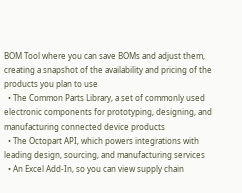BOM Tool where you can save BOMs and adjust them, creating a snapshot of the availability and pricing of the products you plan to use
  • The Common Parts Library, a set of commonly used electronic components for prototyping, designing, and manufacturing connected device products
  • The Octopart API, which powers integrations with leading design, sourcing, and manufacturing services
  • An Excel Add-In, so you can view supply chain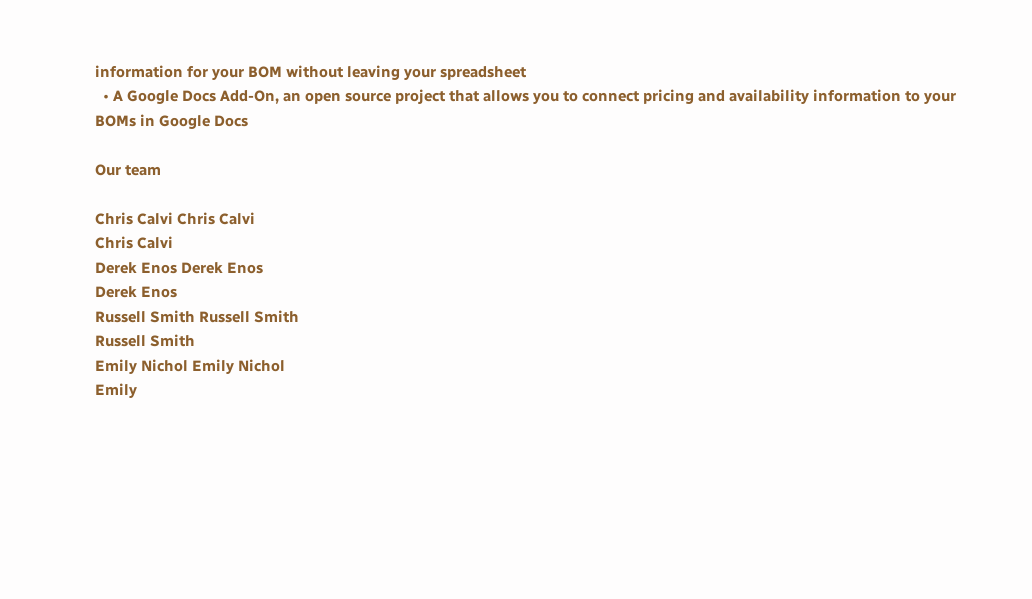information for your BOM without leaving your spreadsheet
  • A Google Docs Add-On, an open source project that allows you to connect pricing and availability information to your BOMs in Google Docs

Our team

Chris Calvi Chris Calvi
Chris Calvi
Derek Enos Derek Enos
Derek Enos
Russell Smith Russell Smith
Russell Smith
Emily Nichol Emily Nichol
Emily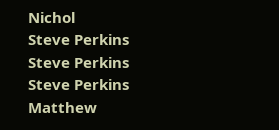Nichol
Steve Perkins Steve Perkins
Steve Perkins
Matthew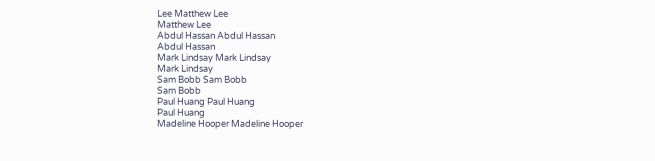Lee Matthew Lee
Matthew Lee
Abdul Hassan Abdul Hassan
Abdul Hassan
Mark Lindsay Mark Lindsay
Mark Lindsay
Sam Bobb Sam Bobb
Sam Bobb
Paul Huang Paul Huang
Paul Huang
Madeline Hooper Madeline Hooper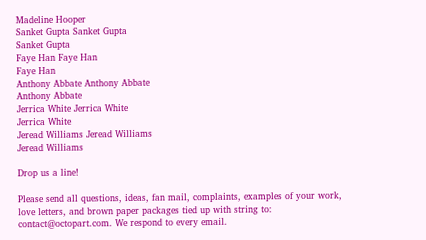Madeline Hooper
Sanket Gupta Sanket Gupta
Sanket Gupta
Faye Han Faye Han
Faye Han
Anthony Abbate Anthony Abbate
Anthony Abbate
Jerrica White Jerrica White
Jerrica White
Jeread Williams Jeread Williams
Jeread Williams

Drop us a line!

Please send all questions, ideas, fan mail, complaints, examples of your work, love letters, and brown paper packages tied up with string to: contact@octopart.com. We respond to every email.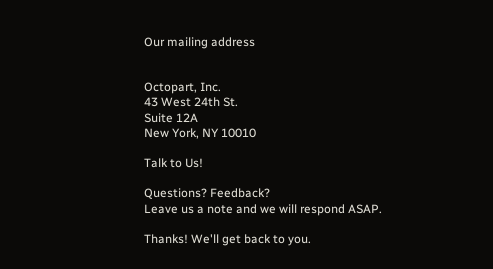Our mailing address


Octopart, Inc.
43 West 24th St.
Suite 12A
New York, NY 10010

Talk to Us!

Questions? Feedback?
Leave us a note and we will respond ASAP.

Thanks! We'll get back to you.